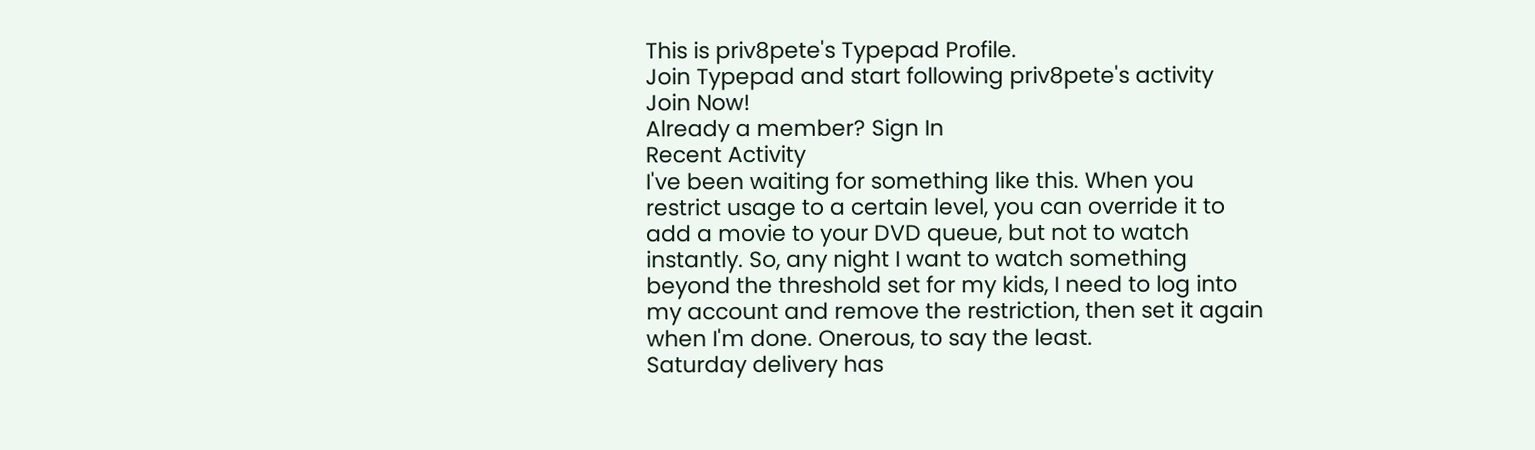This is priv8pete's Typepad Profile.
Join Typepad and start following priv8pete's activity
Join Now!
Already a member? Sign In
Recent Activity
I've been waiting for something like this. When you restrict usage to a certain level, you can override it to add a movie to your DVD queue, but not to watch instantly. So, any night I want to watch something beyond the threshold set for my kids, I need to log into my account and remove the restriction, then set it again when I'm done. Onerous, to say the least.
Saturday delivery has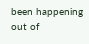been happening out of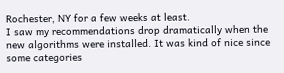Rochester, NY for a few weeks at least.
I saw my recommendations drop dramatically when the new algorithms were installed. It was kind of nice since some categories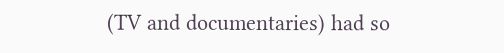(TV and documentaries) had so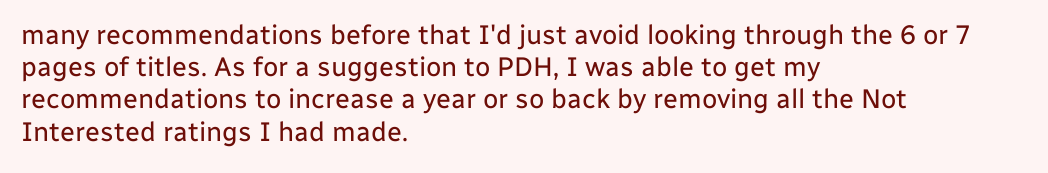many recommendations before that I'd just avoid looking through the 6 or 7 pages of titles. As for a suggestion to PDH, I was able to get my recommendations to increase a year or so back by removing all the Not Interested ratings I had made.